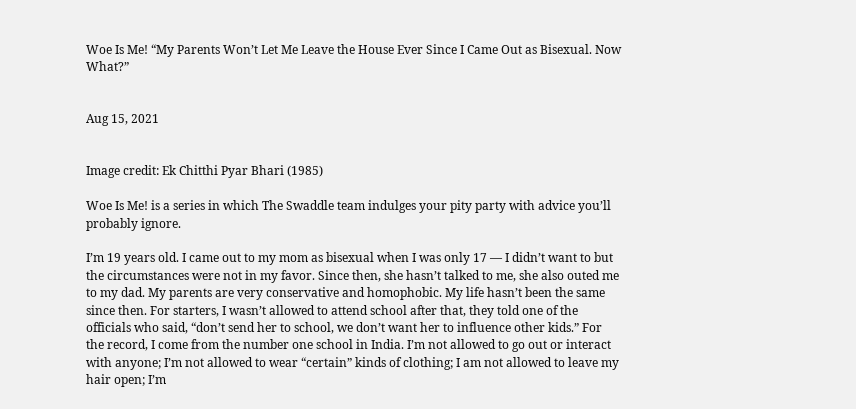Woe Is Me! “My Parents Won’t Let Me Leave the House Ever Since I Came Out as Bisexual. Now What?”


Aug 15, 2021


Image credit: Ek Chitthi Pyar Bhari (1985)

Woe Is Me! is a series in which The Swaddle team indulges your pity party with advice you’ll probably ignore.

I’m 19 years old. I came out to my mom as bisexual when I was only 17 — I didn’t want to but the circumstances were not in my favor. Since then, she hasn’t talked to me, she also outed me to my dad. My parents are very conservative and homophobic. My life hasn’t been the same since then. For starters, I wasn’t allowed to attend school after that, they told one of the officials who said, “don’t send her to school, we don’t want her to influence other kids.” For the record, I come from the number one school in India. I’m not allowed to go out or interact with anyone; I’m not allowed to wear “certain” kinds of clothing; I am not allowed to leave my hair open; I’m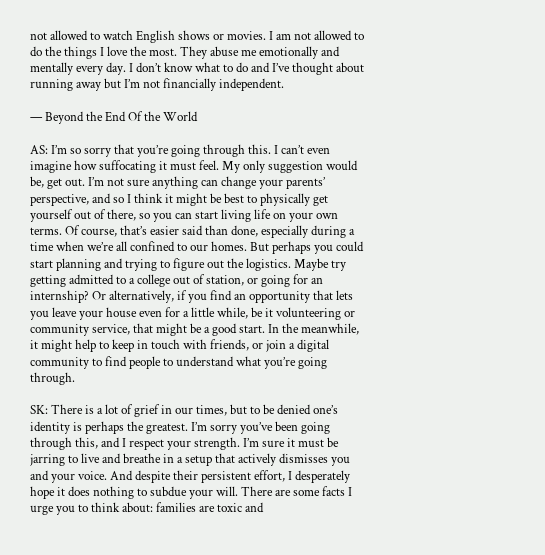not allowed to watch English shows or movies. I am not allowed to do the things I love the most. They abuse me emotionally and mentally every day. I don’t know what to do and I’ve thought about running away but I’m not financially independent.

— Beyond the End Of the World

AS: I’m so sorry that you’re going through this. I can’t even imagine how suffocating it must feel. My only suggestion would be, get out. I’m not sure anything can change your parents’ perspective, and so I think it might be best to physically get yourself out of there, so you can start living life on your own terms. Of course, that’s easier said than done, especially during a time when we’re all confined to our homes. But perhaps you could start planning and trying to figure out the logistics. Maybe try getting admitted to a college out of station, or going for an internship? Or alternatively, if you find an opportunity that lets you leave your house even for a little while, be it volunteering or community service, that might be a good start. In the meanwhile, it might help to keep in touch with friends, or join a digital community to find people to understand what you’re going through.

SK: There is a lot of grief in our times, but to be denied one’s identity is perhaps the greatest. I’m sorry you’ve been going through this, and I respect your strength. I’m sure it must be jarring to live and breathe in a setup that actively dismisses you and your voice. And despite their persistent effort, I desperately hope it does nothing to subdue your will. There are some facts I urge you to think about: families are toxic and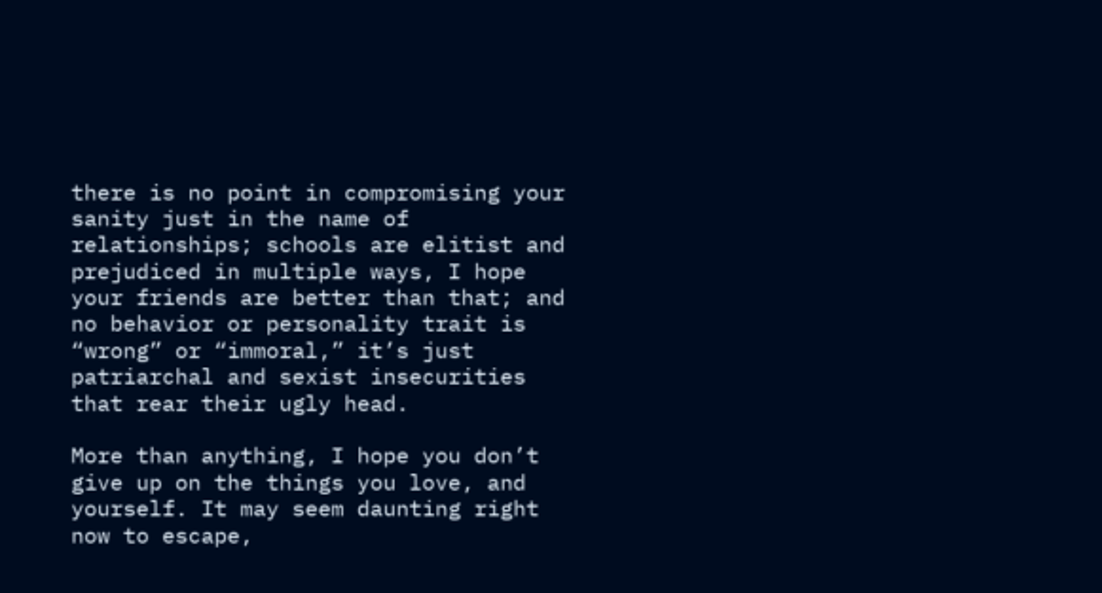there is no point in compromising your sanity just in the name of relationships; schools are elitist and prejudiced in multiple ways, I hope your friends are better than that; and no behavior or personality trait is “wrong” or “immoral,” it’s just patriarchal and sexist insecurities that rear their ugly head.

More than anything, I hope you don’t give up on the things you love, and yourself. It may seem daunting right now to escape,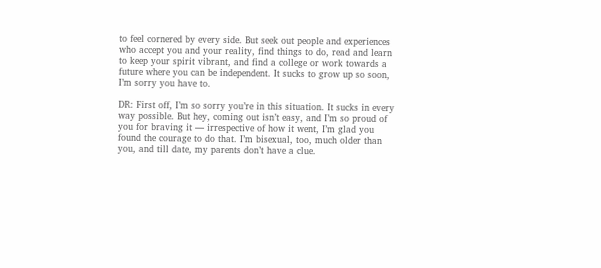to feel cornered by every side. But seek out people and experiences who accept you and your reality, find things to do, read and learn to keep your spirit vibrant, and find a college or work towards a future where you can be independent. It sucks to grow up so soon, I’m sorry you have to.

DR: First off, I’m so sorry you’re in this situation. It sucks in every way possible. But hey, coming out isn’t easy, and I’m so proud of you for braving it — irrespective of how it went, I’m glad you found the courage to do that. I’m bisexual, too, much older than you, and till date, my parents don’t have a clue.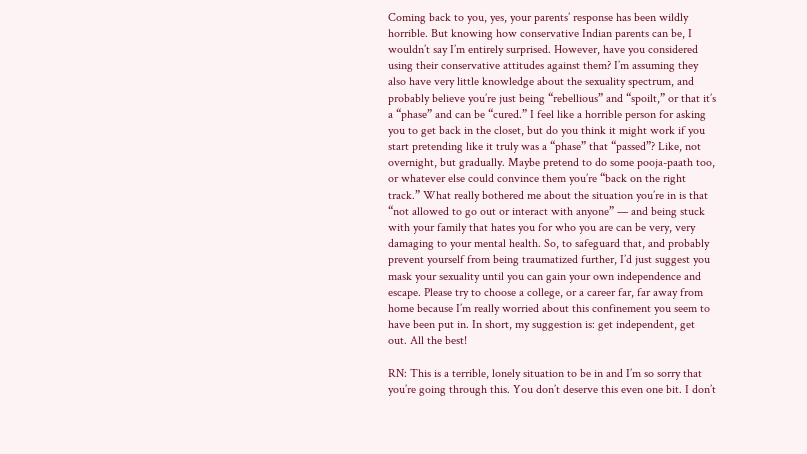Coming back to you, yes, your parents’ response has been wildly horrible. But knowing how conservative Indian parents can be, I wouldn’t say I’m entirely surprised. However, have you considered using their conservative attitudes against them? I’m assuming they also have very little knowledge about the sexuality spectrum, and probably believe you’re just being “rebellious” and “spoilt,” or that it’s a “phase” and can be “cured.” I feel like a horrible person for asking you to get back in the closet, but do you think it might work if you start pretending like it truly was a “phase” that “passed”? Like, not overnight, but gradually. Maybe pretend to do some pooja-paath too, or whatever else could convince them you’re “back on the right track.” What really bothered me about the situation you’re in is that “not allowed to go out or interact with anyone” — and being stuck with your family that hates you for who you are can be very, very damaging to your mental health. So, to safeguard that, and probably prevent yourself from being traumatized further, I’d just suggest you mask your sexuality until you can gain your own independence and escape. Please try to choose a college, or a career far, far away from home because I’m really worried about this confinement you seem to have been put in. In short, my suggestion is: get independent, get out. All the best!

RN: This is a terrible, lonely situation to be in and I’m so sorry that you’re going through this. You don’t deserve this even one bit. I don’t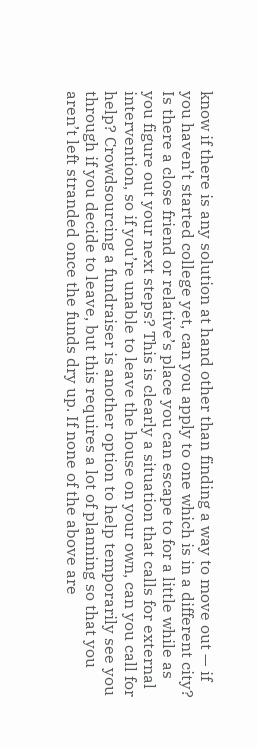know if there is any solution at hand other than finding a way to move out — if you haven’t started college yet, can you apply to one which is in a different city? Is there a close friend or relative’s place you can escape to for a little while as you figure out your next steps? This is clearly a situation that calls for external intervention, so if you’re unable to leave the house on your own, can you call for help? Crowdsourcing a fundraiser is another option to help temporarily see you through if you decide to leave, but this requires a lot of planning so that you aren’t left stranded once the funds dry up. If none of the above are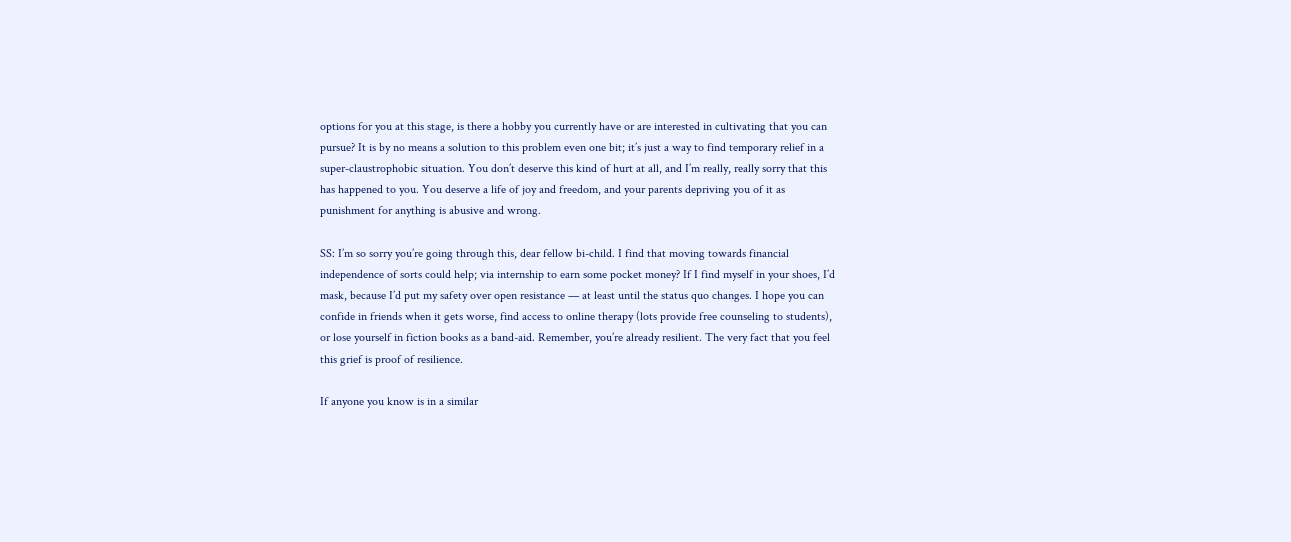options for you at this stage, is there a hobby you currently have or are interested in cultivating that you can pursue? It is by no means a solution to this problem even one bit; it’s just a way to find temporary relief in a super-claustrophobic situation. You don’t deserve this kind of hurt at all, and I’m really, really sorry that this has happened to you. You deserve a life of joy and freedom, and your parents depriving you of it as punishment for anything is abusive and wrong.

SS: I’m so sorry you’re going through this, dear fellow bi-child. I find that moving towards financial independence of sorts could help; via internship to earn some pocket money? If I find myself in your shoes, I’d mask, because I’d put my safety over open resistance — at least until the status quo changes. I hope you can confide in friends when it gets worse, find access to online therapy (lots provide free counseling to students), or lose yourself in fiction books as a band-aid. Remember, you’re already resilient. The very fact that you feel this grief is proof of resilience.

If anyone you know is in a similar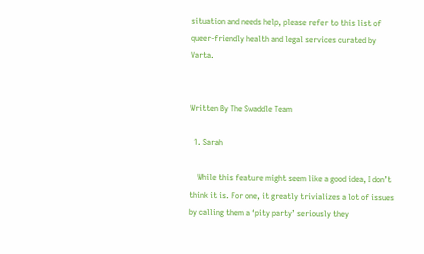situation and needs help, please refer to this list of queer-friendly health and legal services curated by Varta.


Written By The Swaddle Team

  1. Sarah

    While this feature might seem like a good idea, I don’t think it is. For one, it greatly trivializes a lot of issues by calling them a ‘pity party’ seriously they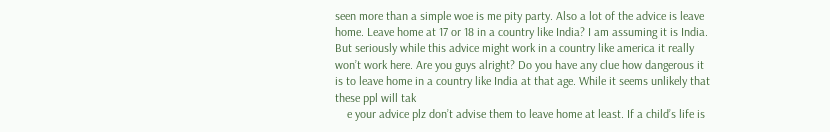seen more than a simple woe is me pity party. Also a lot of the advice is leave home. Leave home at 17 or 18 in a country like India? I am assuming it is India. But seriously while this advice might work in a country like america it really won’t work here. Are you guys alright? Do you have any clue how dangerous it is to leave home in a country like India at that age. While it seems unlikely that these ppl will tak
    e your advice plz don’t advise them to leave home at least. If a child’s life is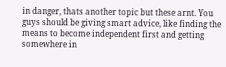in danger, thats another topic but these arnt. You guys should be giving smart advice, like finding the means to become independent first and getting somewhere in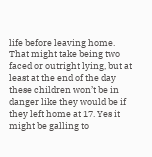life before leaving home. That might take being two faced or outright lying, but at least at the end of the day these children won’t be in danger like they would be if they left home at 17. Yes it might be galling to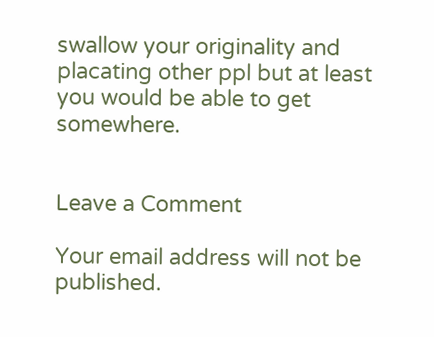swallow your originality and placating other ppl but at least you would be able to get somewhere.


Leave a Comment

Your email address will not be published.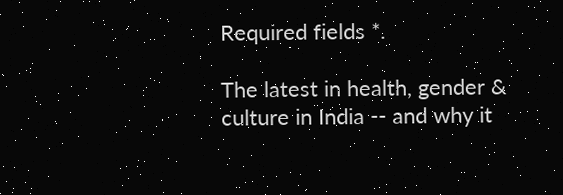Required fields *.

The latest in health, gender & culture in India -- and why it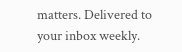matters. Delivered to your inbox weekly.